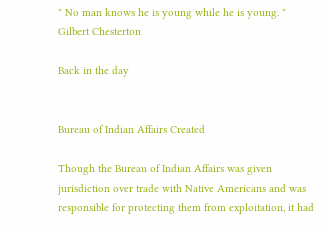" No man knows he is young while he is young. "
Gilbert Chesterton

Back in the day


Bureau of Indian Affairs Created

Though the Bureau of Indian Affairs was given jurisdiction over trade with Native Americans and was responsible for protecting them from exploitation, it had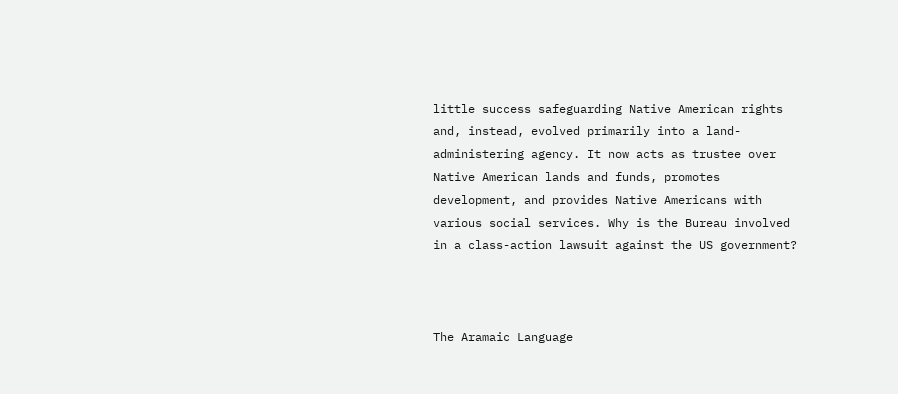little success safeguarding Native American rights and, instead, evolved primarily into a land-administering agency. It now acts as trustee over Native American lands and funds, promotes development, and provides Native Americans with various social services. Why is the Bureau involved in a class-action lawsuit against the US government?



The Aramaic Language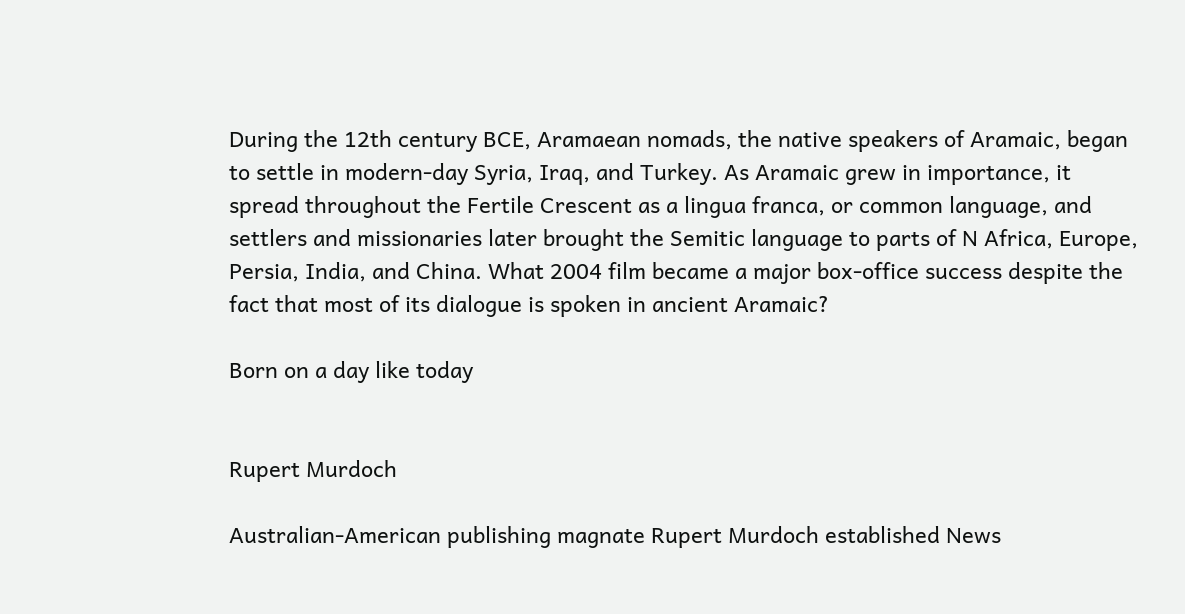During the 12th century BCE, Aramaean nomads, the native speakers of Aramaic, began to settle in modern-day Syria, Iraq, and Turkey. As Aramaic grew in importance, it spread throughout the Fertile Crescent as a lingua franca, or common language, and settlers and missionaries later brought the Semitic language to parts of N Africa, Europe, Persia, India, and China. What 2004 film became a major box-office success despite the fact that most of its dialogue is spoken in ancient Aramaic?

Born on a day like today


Rupert Murdoch

Australian-American publishing magnate Rupert Murdoch established News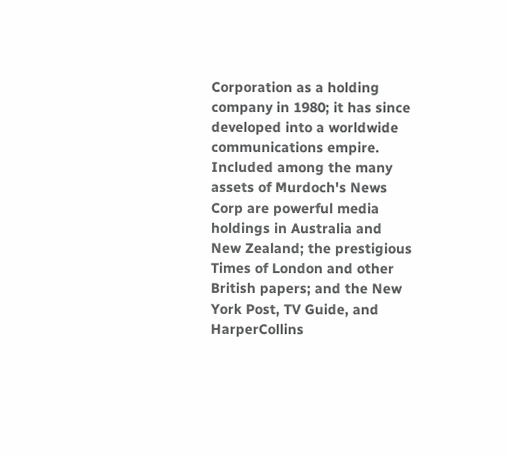Corporation as a holding company in 1980; it has since developed into a worldwide communications empire. Included among the many assets of Murdoch's News Corp are powerful media holdings in Australia and New Zealand; the prestigious Times of London and other British papers; and the New York Post, TV Guide, and HarperCollins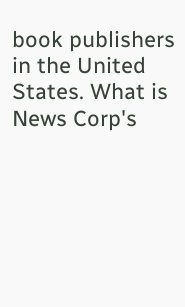book publishers in the United States. What is News Corp's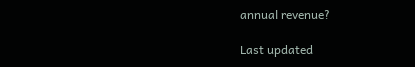annual revenue?

Last updated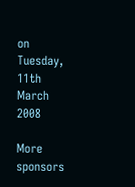on Tuesday, 11th March 2008

More sponsors